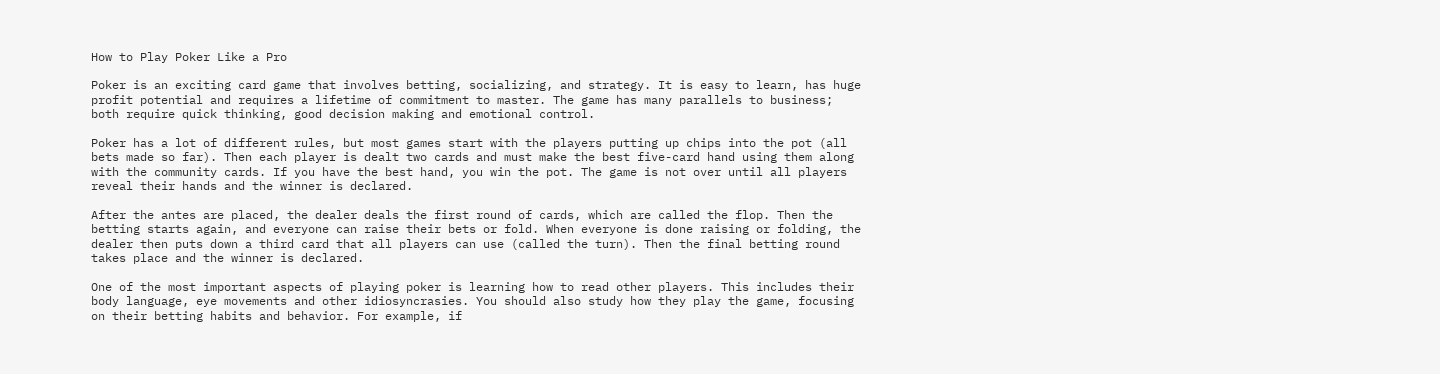How to Play Poker Like a Pro

Poker is an exciting card game that involves betting, socializing, and strategy. It is easy to learn, has huge profit potential and requires a lifetime of commitment to master. The game has many parallels to business; both require quick thinking, good decision making and emotional control.

Poker has a lot of different rules, but most games start with the players putting up chips into the pot (all bets made so far). Then each player is dealt two cards and must make the best five-card hand using them along with the community cards. If you have the best hand, you win the pot. The game is not over until all players reveal their hands and the winner is declared.

After the antes are placed, the dealer deals the first round of cards, which are called the flop. Then the betting starts again, and everyone can raise their bets or fold. When everyone is done raising or folding, the dealer then puts down a third card that all players can use (called the turn). Then the final betting round takes place and the winner is declared.

One of the most important aspects of playing poker is learning how to read other players. This includes their body language, eye movements and other idiosyncrasies. You should also study how they play the game, focusing on their betting habits and behavior. For example, if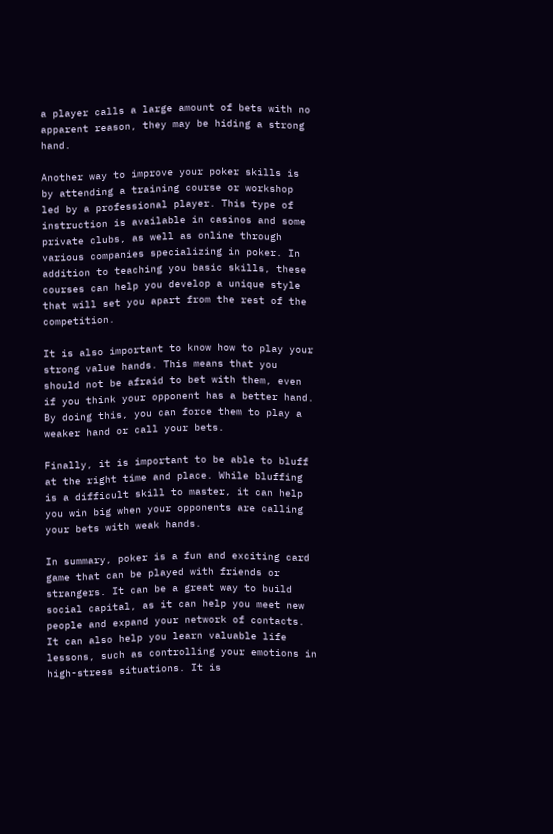a player calls a large amount of bets with no apparent reason, they may be hiding a strong hand.

Another way to improve your poker skills is by attending a training course or workshop led by a professional player. This type of instruction is available in casinos and some private clubs, as well as online through various companies specializing in poker. In addition to teaching you basic skills, these courses can help you develop a unique style that will set you apart from the rest of the competition.

It is also important to know how to play your strong value hands. This means that you should not be afraid to bet with them, even if you think your opponent has a better hand. By doing this, you can force them to play a weaker hand or call your bets.

Finally, it is important to be able to bluff at the right time and place. While bluffing is a difficult skill to master, it can help you win big when your opponents are calling your bets with weak hands.

In summary, poker is a fun and exciting card game that can be played with friends or strangers. It can be a great way to build social capital, as it can help you meet new people and expand your network of contacts. It can also help you learn valuable life lessons, such as controlling your emotions in high-stress situations. It is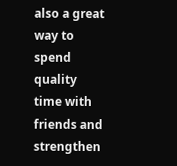also a great way to spend quality time with friends and strengthen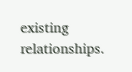existing relationships.